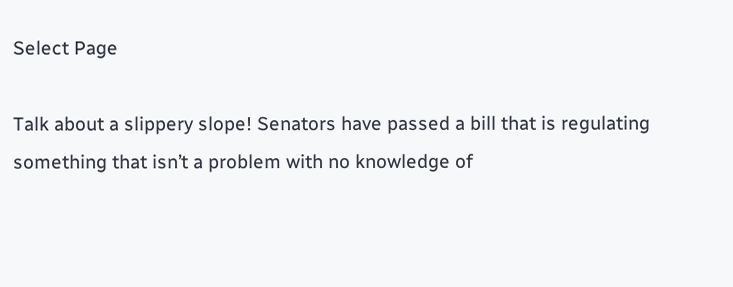Select Page

Talk about a slippery slope! Senators have passed a bill that is regulating something that isn’t a problem with no knowledge of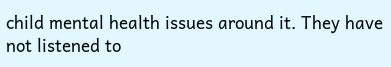child mental health issues around it. They have not listened to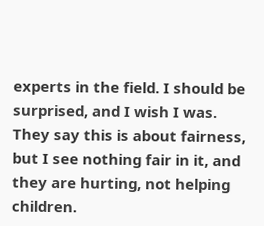experts in the field. I should be surprised, and I wish I was.
They say this is about fairness, but I see nothing fair in it, and they are hurting, not helping children.